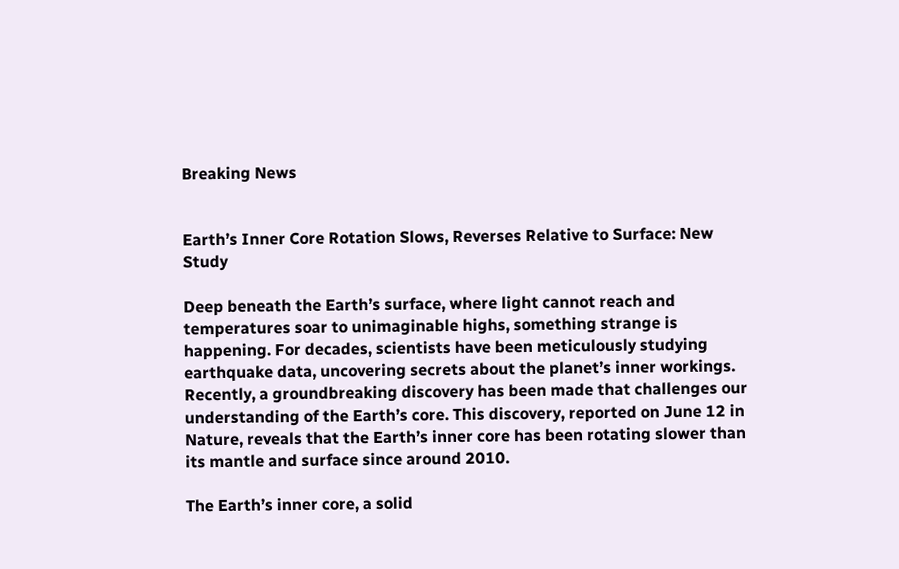Breaking News


Earth’s Inner Core Rotation Slows, Reverses Relative to Surface: New Study

Deep beneath the Earth’s surface, where light cannot reach and temperatures soar to unimaginable highs, something strange is happening. For decades, scientists have been meticulously studying earthquake data, uncovering secrets about the planet’s inner workings. Recently, a groundbreaking discovery has been made that challenges our understanding of the Earth’s core. This discovery, reported on June 12 in Nature, reveals that the Earth’s inner core has been rotating slower than its mantle and surface since around 2010.

The Earth’s inner core, a solid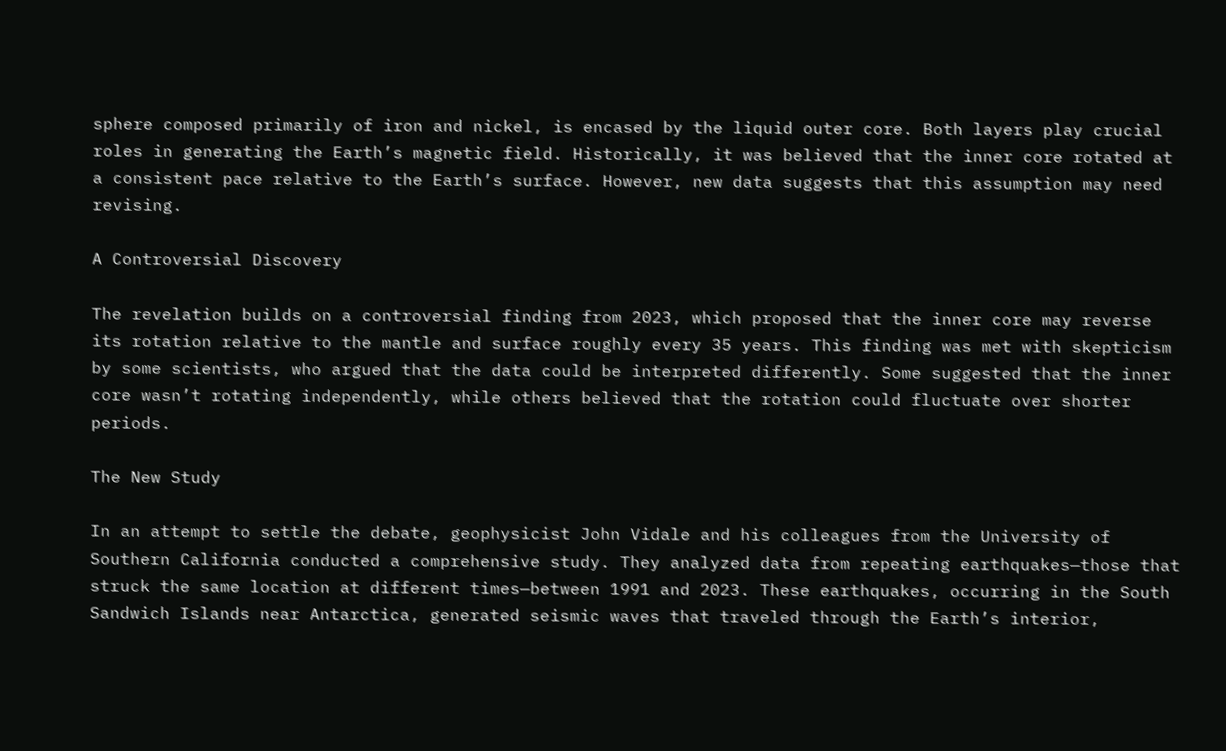sphere composed primarily of iron and nickel, is encased by the liquid outer core. Both layers play crucial roles in generating the Earth’s magnetic field. Historically, it was believed that the inner core rotated at a consistent pace relative to the Earth’s surface. However, new data suggests that this assumption may need revising.

A Controversial Discovery

The revelation builds on a controversial finding from 2023, which proposed that the inner core may reverse its rotation relative to the mantle and surface roughly every 35 years. This finding was met with skepticism by some scientists, who argued that the data could be interpreted differently. Some suggested that the inner core wasn’t rotating independently, while others believed that the rotation could fluctuate over shorter periods.

The New Study

In an attempt to settle the debate, geophysicist John Vidale and his colleagues from the University of Southern California conducted a comprehensive study. They analyzed data from repeating earthquakes—those that struck the same location at different times—between 1991 and 2023. These earthquakes, occurring in the South Sandwich Islands near Antarctica, generated seismic waves that traveled through the Earth’s interior,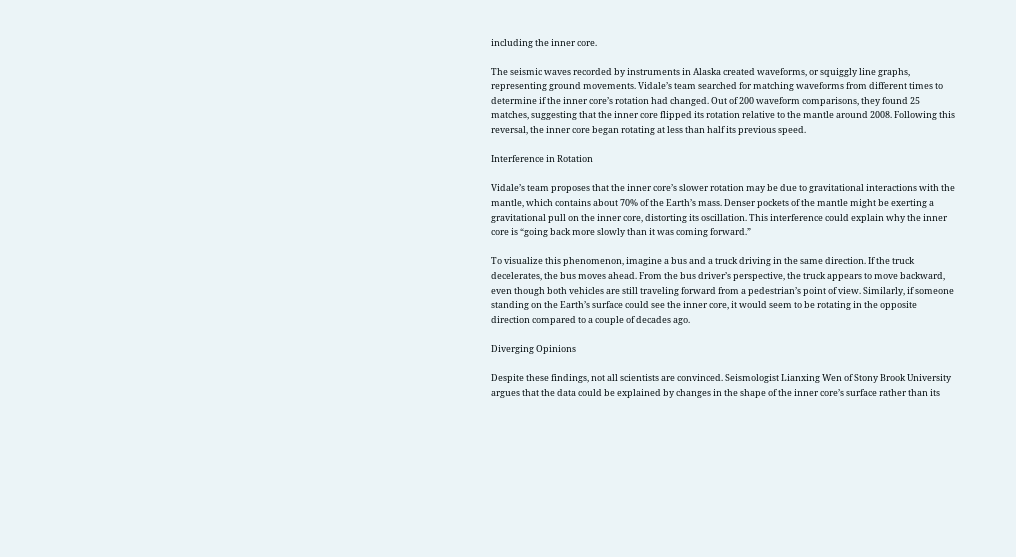including the inner core.

The seismic waves recorded by instruments in Alaska created waveforms, or squiggly line graphs, representing ground movements. Vidale’s team searched for matching waveforms from different times to determine if the inner core’s rotation had changed. Out of 200 waveform comparisons, they found 25 matches, suggesting that the inner core flipped its rotation relative to the mantle around 2008. Following this reversal, the inner core began rotating at less than half its previous speed.

Interference in Rotation

Vidale’s team proposes that the inner core’s slower rotation may be due to gravitational interactions with the mantle, which contains about 70% of the Earth’s mass. Denser pockets of the mantle might be exerting a gravitational pull on the inner core, distorting its oscillation. This interference could explain why the inner core is “going back more slowly than it was coming forward.”

To visualize this phenomenon, imagine a bus and a truck driving in the same direction. If the truck decelerates, the bus moves ahead. From the bus driver’s perspective, the truck appears to move backward, even though both vehicles are still traveling forward from a pedestrian’s point of view. Similarly, if someone standing on the Earth’s surface could see the inner core, it would seem to be rotating in the opposite direction compared to a couple of decades ago.

Diverging Opinions

Despite these findings, not all scientists are convinced. Seismologist Lianxing Wen of Stony Brook University argues that the data could be explained by changes in the shape of the inner core’s surface rather than its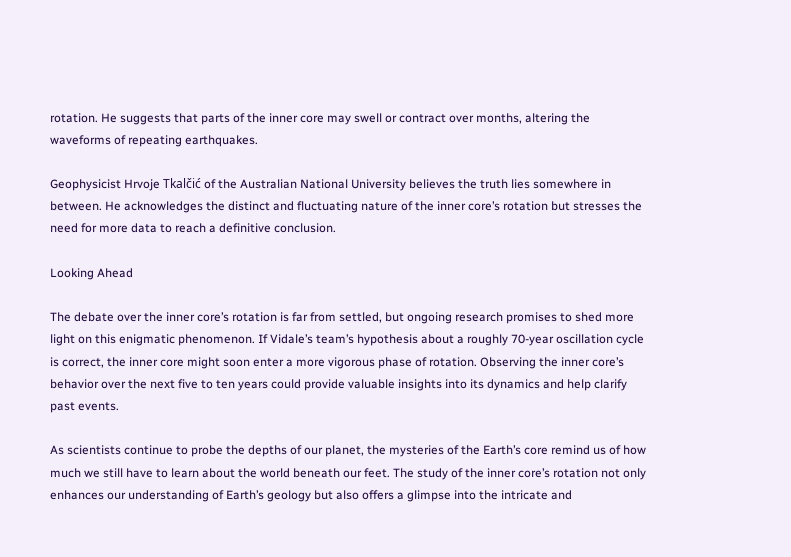rotation. He suggests that parts of the inner core may swell or contract over months, altering the waveforms of repeating earthquakes.

Geophysicist Hrvoje Tkalčić of the Australian National University believes the truth lies somewhere in between. He acknowledges the distinct and fluctuating nature of the inner core’s rotation but stresses the need for more data to reach a definitive conclusion.

Looking Ahead

The debate over the inner core’s rotation is far from settled, but ongoing research promises to shed more light on this enigmatic phenomenon. If Vidale’s team’s hypothesis about a roughly 70-year oscillation cycle is correct, the inner core might soon enter a more vigorous phase of rotation. Observing the inner core’s behavior over the next five to ten years could provide valuable insights into its dynamics and help clarify past events.

As scientists continue to probe the depths of our planet, the mysteries of the Earth’s core remind us of how much we still have to learn about the world beneath our feet. The study of the inner core’s rotation not only enhances our understanding of Earth’s geology but also offers a glimpse into the intricate and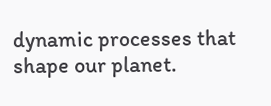dynamic processes that shape our planet.